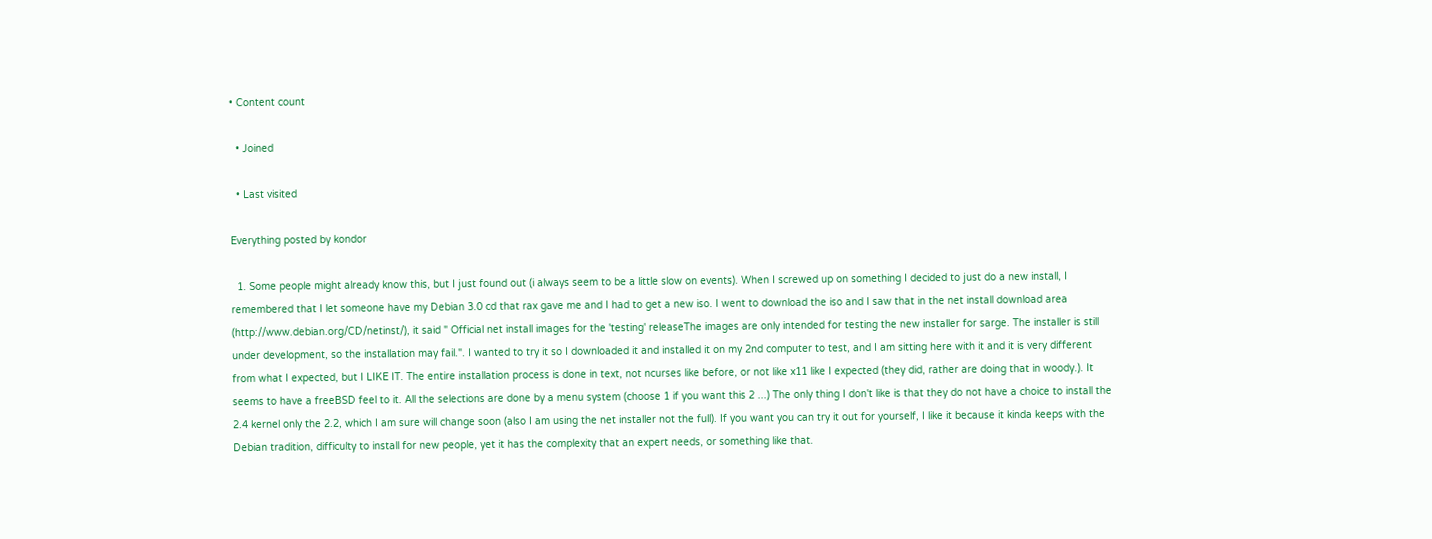• Content count

  • Joined

  • Last visited

Everything posted by kondor

  1. Some people might already know this, but I just found out (i always seem to be a little slow on events). When I screwed up on something I decided to just do a new install, I remembered that I let someone have my Debian 3.0 cd that rax gave me and I had to get a new iso. I went to download the iso and I saw that in the net install download area (http://www.debian.org/CD/netinst/), it said " Official net install images for the 'testing' releaseThe images are only intended for testing the new installer for sarge. The installer is still under development, so the installation may fail.". I wanted to try it so I downloaded it and installed it on my 2nd computer to test, and I am sitting here with it and it is very different from what I expected, but I LIKE IT. The entire installation process is done in text, not ncurses like before, or not like x11 like I expected (they did, rather are doing that in woody.). It seems to have a freeBSD feel to it. All the selections are done by a menu system (choose 1 if you want this 2 ...) The only thing I don't like is that they do not have a choice to install the 2.4 kernel only the 2.2, which I am sure will change soon (also I am using the net installer not the full). If you want you can try it out for yourself, I like it because it kinda keeps with the Debian tradition, difficulty to install for new people, yet it has the complexity that an expert needs, or something like that.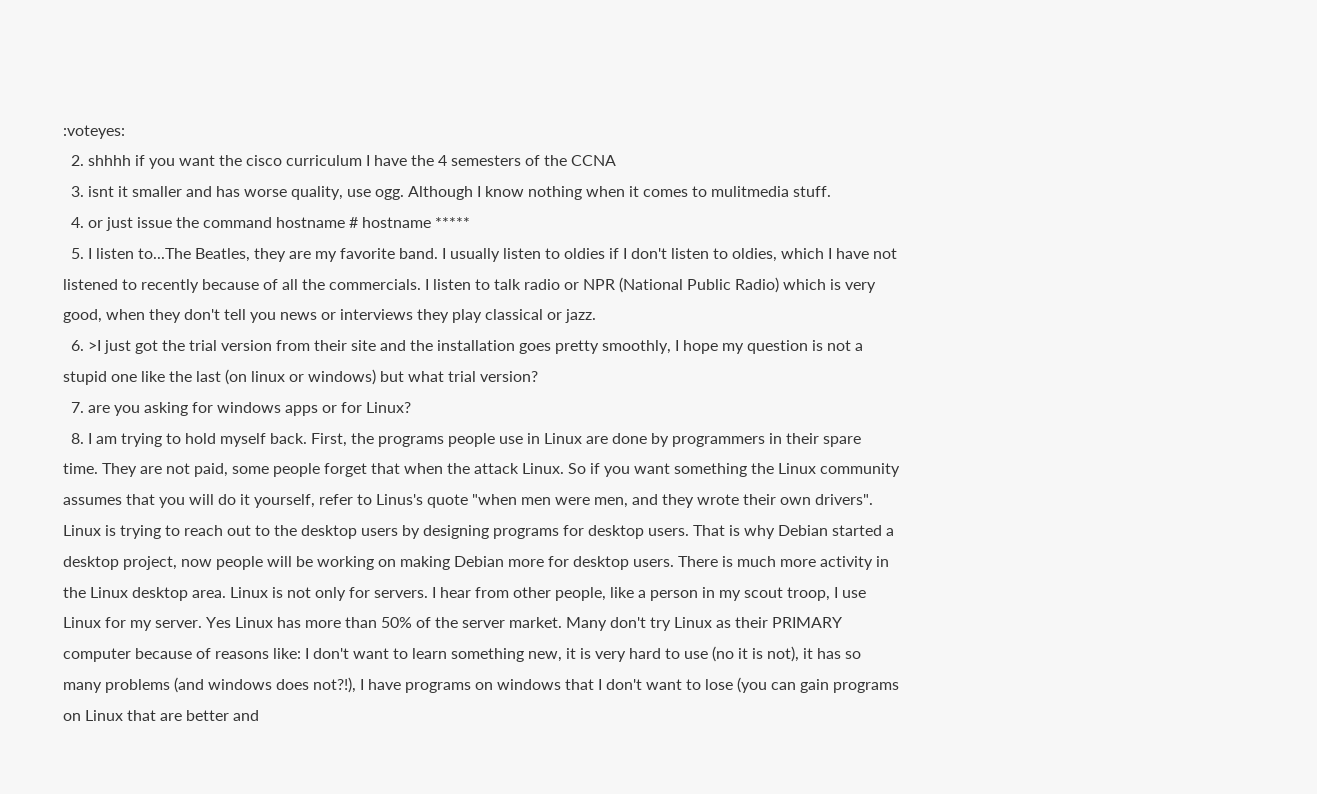:voteyes:
  2. shhhh if you want the cisco curriculum I have the 4 semesters of the CCNA
  3. isnt it smaller and has worse quality, use ogg. Although I know nothing when it comes to mulitmedia stuff.
  4. or just issue the command hostname # hostname *****
  5. I listen to...The Beatles, they are my favorite band. I usually listen to oldies if I don't listen to oldies, which I have not listened to recently because of all the commercials. I listen to talk radio or NPR (National Public Radio) which is very good, when they don't tell you news or interviews they play classical or jazz.
  6. >I just got the trial version from their site and the installation goes pretty smoothly, I hope my question is not a stupid one like the last (on linux or windows) but what trial version?
  7. are you asking for windows apps or for Linux?
  8. I am trying to hold myself back. First, the programs people use in Linux are done by programmers in their spare time. They are not paid, some people forget that when the attack Linux. So if you want something the Linux community assumes that you will do it yourself, refer to Linus's quote "when men were men, and they wrote their own drivers". Linux is trying to reach out to the desktop users by designing programs for desktop users. That is why Debian started a desktop project, now people will be working on making Debian more for desktop users. There is much more activity in the Linux desktop area. Linux is not only for servers. I hear from other people, like a person in my scout troop, I use Linux for my server. Yes Linux has more than 50% of the server market. Many don't try Linux as their PRIMARY computer because of reasons like: I don't want to learn something new, it is very hard to use (no it is not), it has so many problems (and windows does not?!), I have programs on windows that I don't want to lose (you can gain programs on Linux that are better and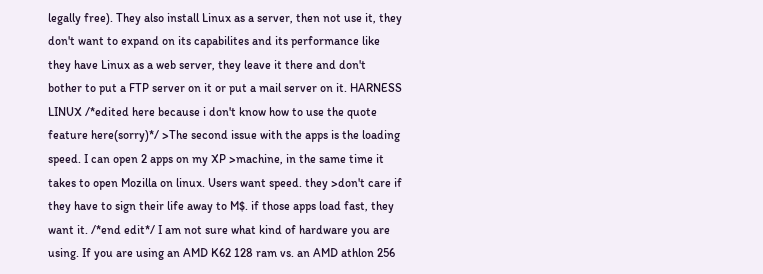legally free). They also install Linux as a server, then not use it, they don't want to expand on its capabilites and its performance like they have Linux as a web server, they leave it there and don't bother to put a FTP server on it or put a mail server on it. HARNESS LINUX /*edited here because i don't know how to use the quote feature here(sorry)*/ >The second issue with the apps is the loading speed. I can open 2 apps on my XP >machine, in the same time it takes to open Mozilla on linux. Users want speed. they >don't care if they have to sign their life away to M$. if those apps load fast, they want it. /*end edit*/ I am not sure what kind of hardware you are using. If you are using an AMD K62 128 ram vs. an AMD athlon 256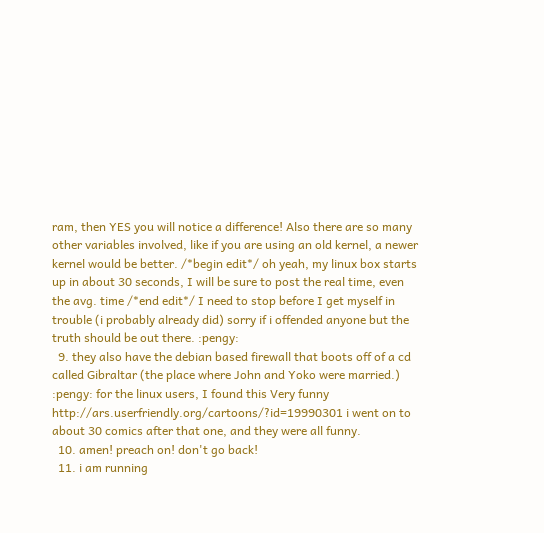ram, then YES you will notice a difference! Also there are so many other variables involved, like if you are using an old kernel, a newer kernel would be better. /*begin edit*/ oh yeah, my linux box starts up in about 30 seconds, I will be sure to post the real time, even the avg. time /*end edit*/ I need to stop before I get myself in trouble (i probably already did) sorry if i offended anyone but the truth should be out there. :pengy:
  9. they also have the debian based firewall that boots off of a cd called Gibraltar (the place where John and Yoko were married.) :pengy: for the linux users, I found this Very funny http://ars.userfriendly.org/cartoons/?id=19990301 i went on to about 30 comics after that one, and they were all funny.
  10. amen! preach on! don't go back!
  11. i am running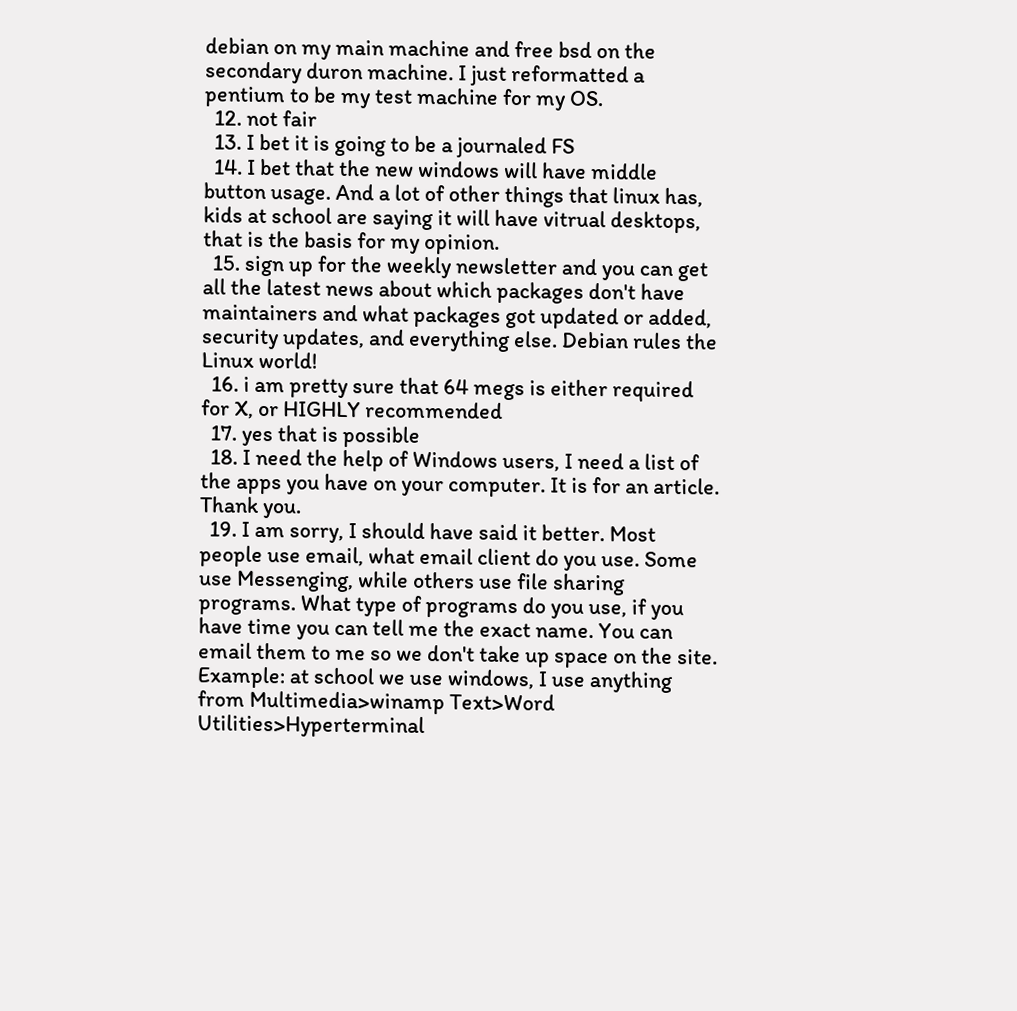debian on my main machine and free bsd on the secondary duron machine. I just reformatted a pentium to be my test machine for my OS.
  12. not fair
  13. I bet it is going to be a journaled FS
  14. I bet that the new windows will have middle button usage. And a lot of other things that linux has, kids at school are saying it will have vitrual desktops, that is the basis for my opinion.
  15. sign up for the weekly newsletter and you can get all the latest news about which packages don't have maintainers and what packages got updated or added, security updates, and everything else. Debian rules the Linux world!
  16. i am pretty sure that 64 megs is either required for X, or HIGHLY recommended
  17. yes that is possible
  18. I need the help of Windows users, I need a list of the apps you have on your computer. It is for an article. Thank you.
  19. I am sorry, I should have said it better. Most people use email, what email client do you use. Some use Messenging, while others use file sharing programs. What type of programs do you use, if you have time you can tell me the exact name. You can email them to me so we don't take up space on the site. Example: at school we use windows, I use anything from Multimedia>winamp Text>Word Utilities>Hyperterminal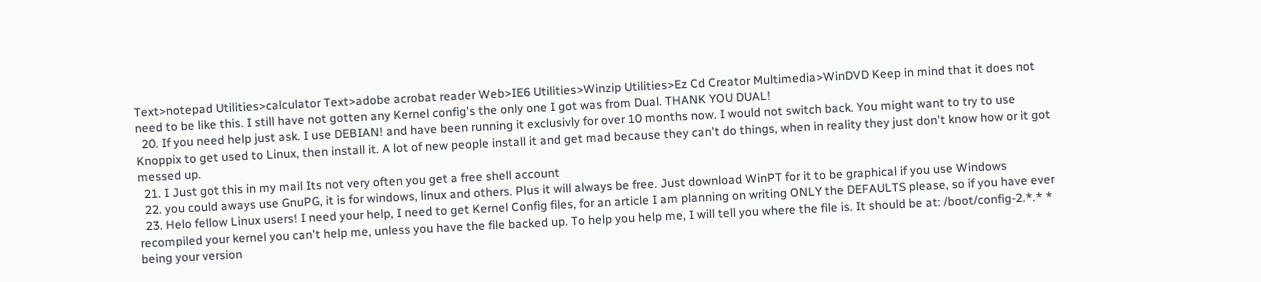Text>notepad Utilities>calculator Text>adobe acrobat reader Web>IE6 Utilities>Winzip Utilities>Ez Cd Creator Multimedia>WinDVD Keep in mind that it does not need to be like this. I still have not gotten any Kernel config's the only one I got was from Dual. THANK YOU DUAL!
  20. If you need help just ask. I use DEBIAN! and have been running it exclusivly for over 10 months now. I would not switch back. You might want to try to use Knoppix to get used to Linux, then install it. A lot of new people install it and get mad because they can't do things, when in reality they just don't know how or it got messed up.
  21. I Just got this in my mail Its not very often you get a free shell account
  22. you could aways use GnuPG, it is for windows, linux and others. Plus it will always be free. Just download WinPT for it to be graphical if you use Windows
  23. Helo fellow Linux users! I need your help, I need to get Kernel Config files, for an article I am planning on writing ONLY the DEFAULTS please, so if you have ever recompiled your kernel you can't help me, unless you have the file backed up. To help you help me, I will tell you where the file is. It should be at: /boot/config-2.*.* * being your version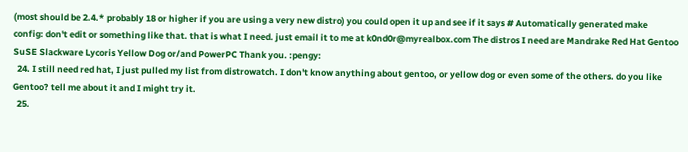(most should be 2.4.* probably 18 or higher if you are using a very new distro) you could open it up and see if it says # Automatically generated make config: don't edit or something like that. that is what I need. just email it to me at k0nd0r@myrealbox.com The distros I need are Mandrake Red Hat Gentoo SuSE Slackware Lycoris Yellow Dog or/and PowerPC Thank you. :pengy:
  24. I still need red hat, I just pulled my list from distrowatch. I don't know anything about gentoo, or yellow dog or even some of the others. do you like Gentoo? tell me about it and I might try it.
  25.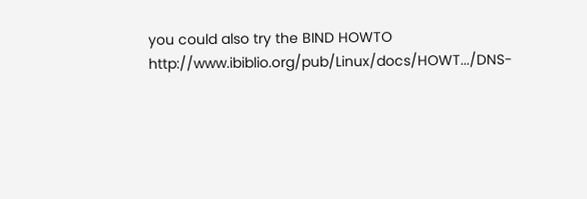you could also try the BIND HOWTO http://www.ibiblio.org/pub/Linux/docs/HOWT.../DNS-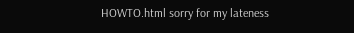HOWTO.html sorry for my lateness